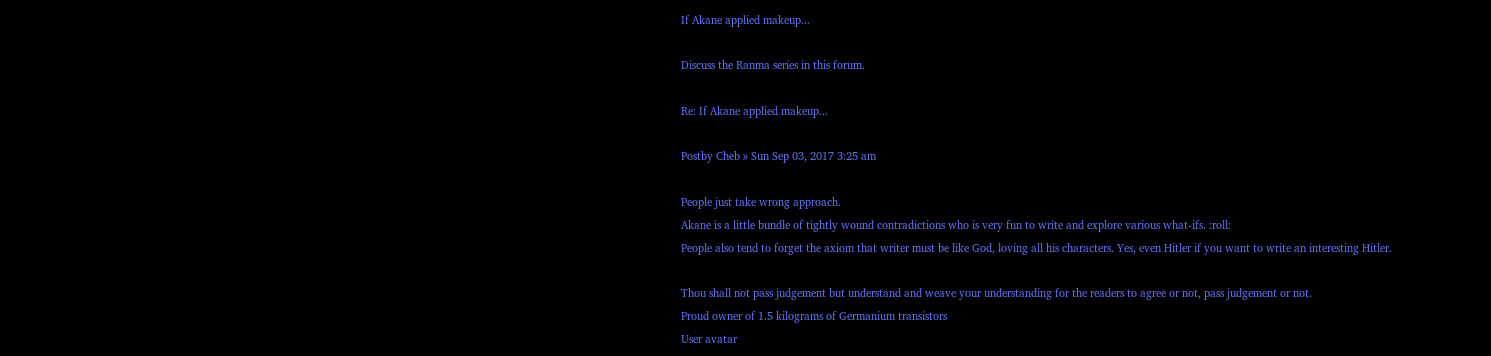If Akane applied makeup...

Discuss the Ranma series in this forum.

Re: If Akane applied makeup...

Postby Cheb » Sun Sep 03, 2017 3:25 am

People just take wrong approach.
Akane is a little bundle of tightly wound contradictions who is very fun to write and explore various what-ifs. :roll:
People also tend to forget the axiom that writer must be like God, loving all his characters. Yes, even Hitler if you want to write an interesting Hitler.

Thou shall not pass judgement but understand and weave your understanding for the readers to agree or not, pass judgement or not.
Proud owner of 1.5 kilograms of Germanium transistors
User avatar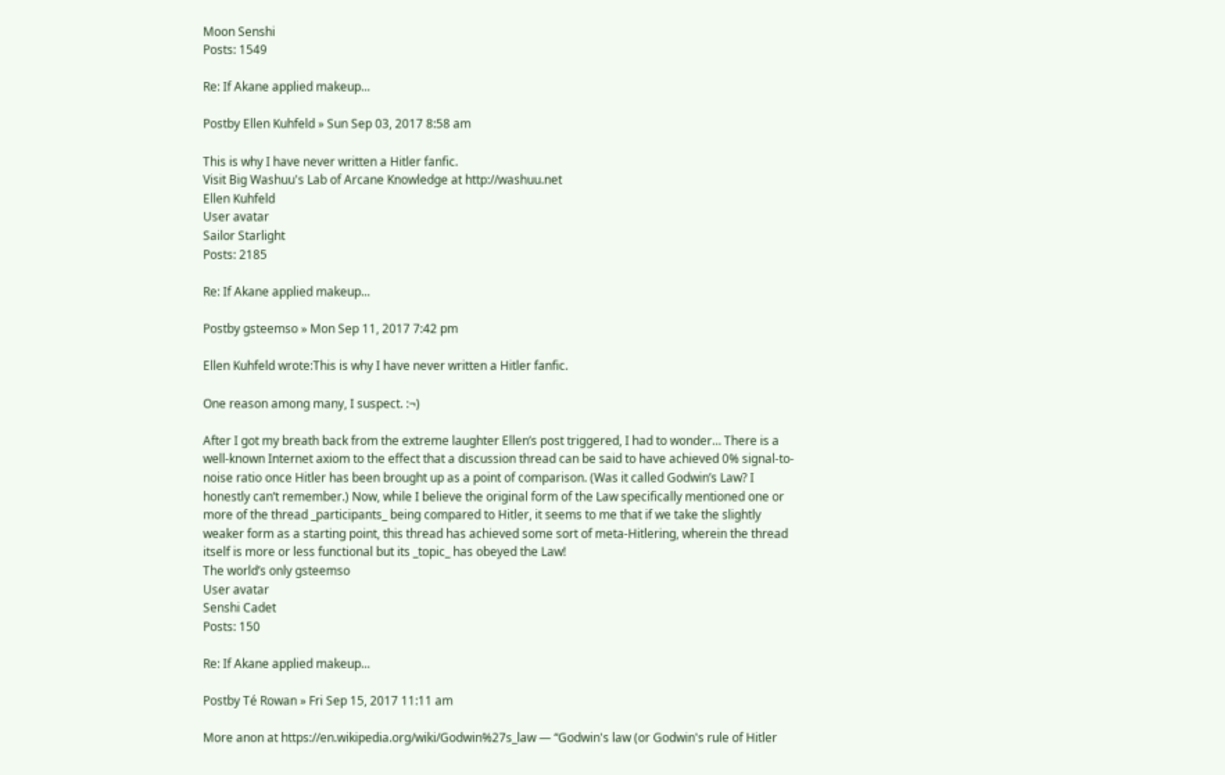Moon Senshi
Posts: 1549

Re: If Akane applied makeup...

Postby Ellen Kuhfeld » Sun Sep 03, 2017 8:58 am

This is why I have never written a Hitler fanfic.
Visit Big Washuu's Lab of Arcane Knowledge at http://washuu.net
Ellen Kuhfeld
User avatar
Sailor Starlight
Posts: 2185

Re: If Akane applied makeup...

Postby gsteemso » Mon Sep 11, 2017 7:42 pm

Ellen Kuhfeld wrote:This is why I have never written a Hitler fanfic.

One reason among many, I suspect. :¬)

After I got my breath back from the extreme laughter Ellen’s post triggered, I had to wonder… There is a well-known Internet axiom to the effect that a discussion thread can be said to have achieved 0% signal-to-noise ratio once Hitler has been brought up as a point of comparison. (Was it called Godwin’s Law? I honestly can’t remember.) Now, while I believe the original form of the Law specifically mentioned one or more of the thread _participants_ being compared to Hitler, it seems to me that if we take the slightly weaker form as a starting point, this thread has achieved some sort of meta-Hitlering, wherein the thread itself is more or less functional but its _topic_ has obeyed the Law!
The world’s only gsteemso
User avatar
Senshi Cadet
Posts: 150

Re: If Akane applied makeup...

Postby Té Rowan » Fri Sep 15, 2017 11:11 am

More anon at https://en.wikipedia.org/wiki/Godwin%27s_law — “Godwin's law (or Godwin's rule of Hitler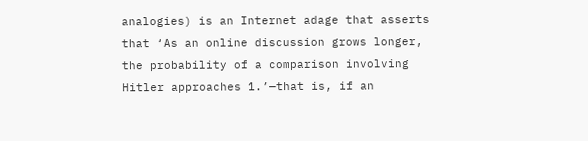analogies) is an Internet adage that asserts that ‘As an online discussion grows longer, the probability of a comparison involving Hitler approaches 1.’—that is, if an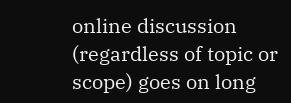online discussion (regardless of topic or scope) goes on long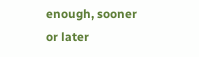enough, sooner or later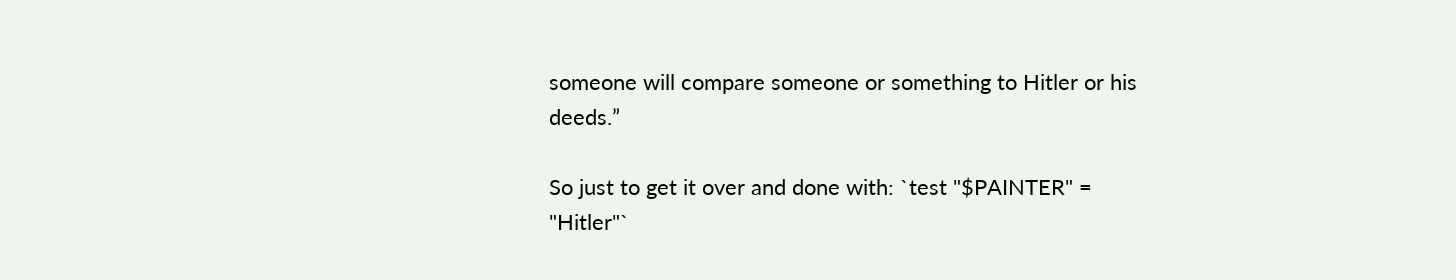someone will compare someone or something to Hitler or his deeds.”

So just to get it over and done with: `test "$PAINTER" = "Hitler"`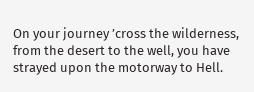On your journey ’cross the wilderness, from the desert to the well, you have strayed upon the motorway to Hell.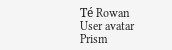Té Rowan
User avatar
Prism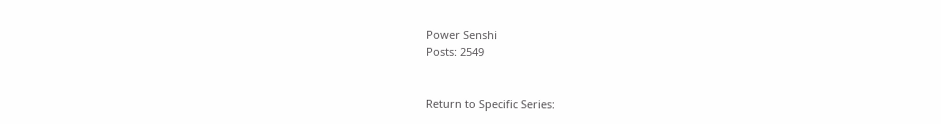Power Senshi
Posts: 2549


Return to Specific Series: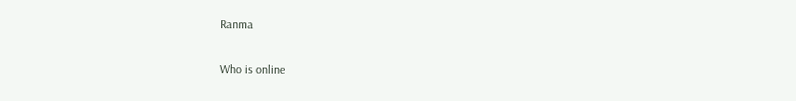Ranma

Who is online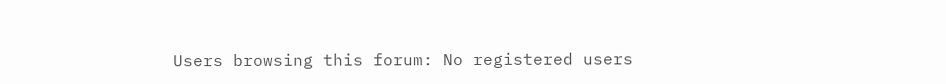Users browsing this forum: No registered users